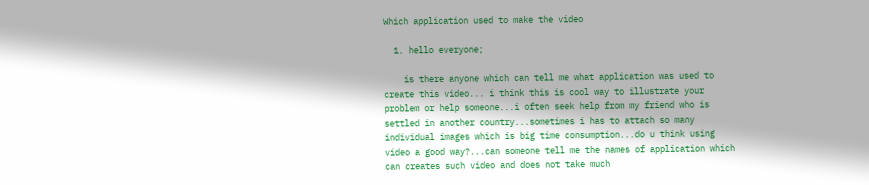Which application used to make the video

  1. hello everyone;

    is there anyone which can tell me what application was used to create this video... i think this is cool way to illustrate your problem or help someone...i often seek help from my friend who is settled in another country...sometimes i has to attach so many individual images which is big time consumption...do u think using video a good way?...can someone tell me the names of application which can creates such video and does not take much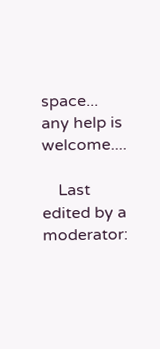space... any help is welcome....

    Last edited by a moderator: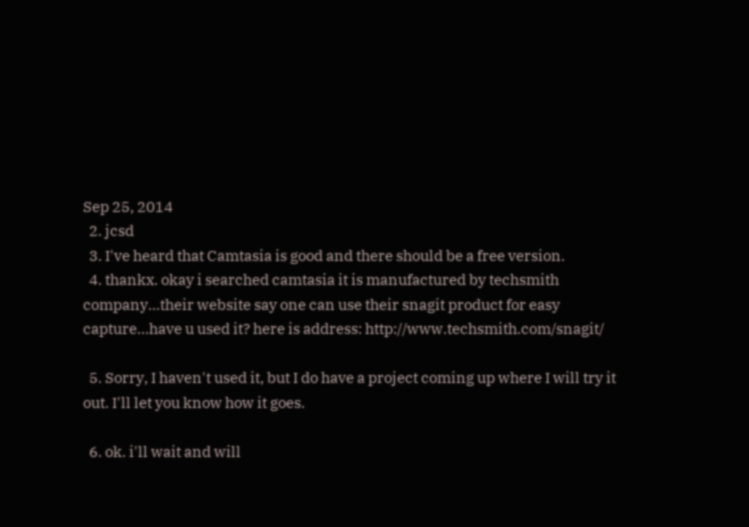Sep 25, 2014
  2. jcsd
  3. I've heard that Camtasia is good and there should be a free version.
  4. thankx. okay i searched camtasia it is manufactured by techsmith company...their website say one can use their snagit product for easy capture...have u used it? here is address: http://www.techsmith.com/snagit/

  5. Sorry, I haven't used it, but I do have a project coming up where I will try it out. I'll let you know how it goes.

  6. ok. i'll wait and will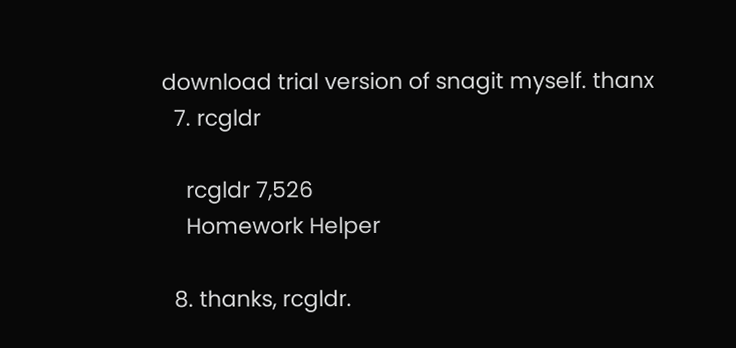download trial version of snagit myself. thanx
  7. rcgldr

    rcgldr 7,526
    Homework Helper

  8. thanks, rcgldr.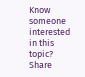Know someone interested in this topic? Share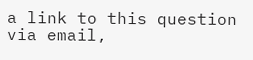a link to this question via email,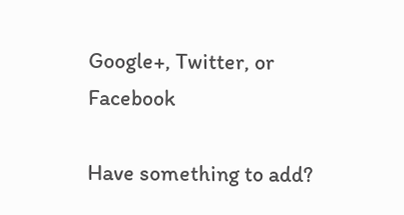Google+, Twitter, or Facebook

Have something to add?